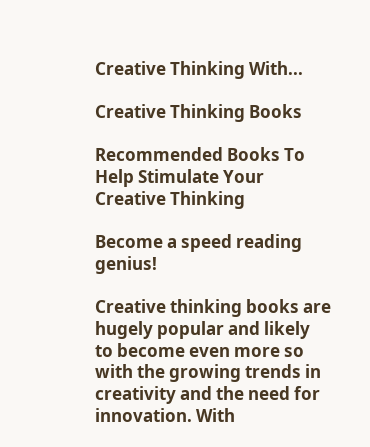Creative Thinking With...

Creative Thinking Books

Recommended Books To Help Stimulate Your Creative Thinking

Become a speed reading genius!

Creative thinking books are hugely popular and likely to become even more so with the growing trends in creativity and the need for innovation. With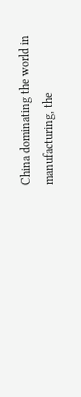China dominating the world in manufacturing, the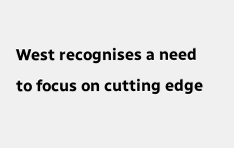West recognises a need to focus on cutting edge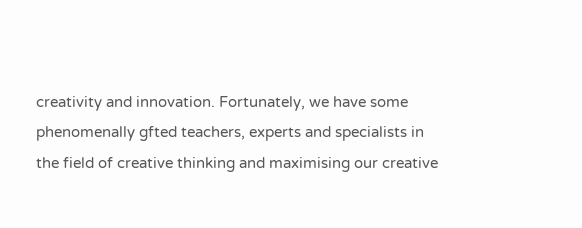creativity and innovation. Fortunately, we have some phenomenally gfted teachers, experts and specialists in the field of creative thinking and maximising our creative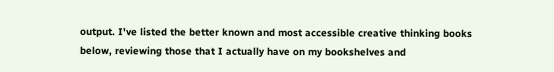output. I've listed the better known and most accessible creative thinking books below, reviewing those that I actually have on my bookshelves and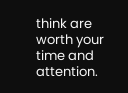think are worth your time and attention.